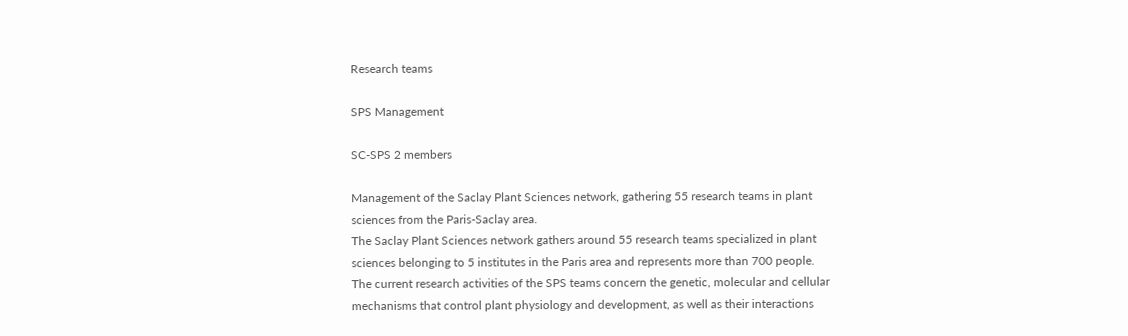Research teams

SPS Management

SC-SPS 2 members

Management of the Saclay Plant Sciences network, gathering 55 research teams in plant sciences from the Paris-Saclay area.
The Saclay Plant Sciences network gathers around 55 research teams specialized in plant sciences belonging to 5 institutes in the Paris area and represents more than 700 people. The current research activities of the SPS teams concern the genetic, molecular and cellular mechanisms that control plant physiology and development, as well as their interactions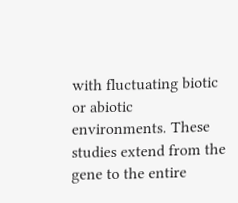with fluctuating biotic or abiotic environments. These studies extend from the gene to the entire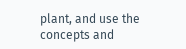plant, and use the concepts and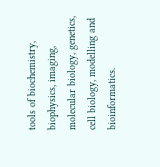tools of biochemistry, biophysics, imaging, molecular biology, genetics, cell biology, modelling and bioinformatics.